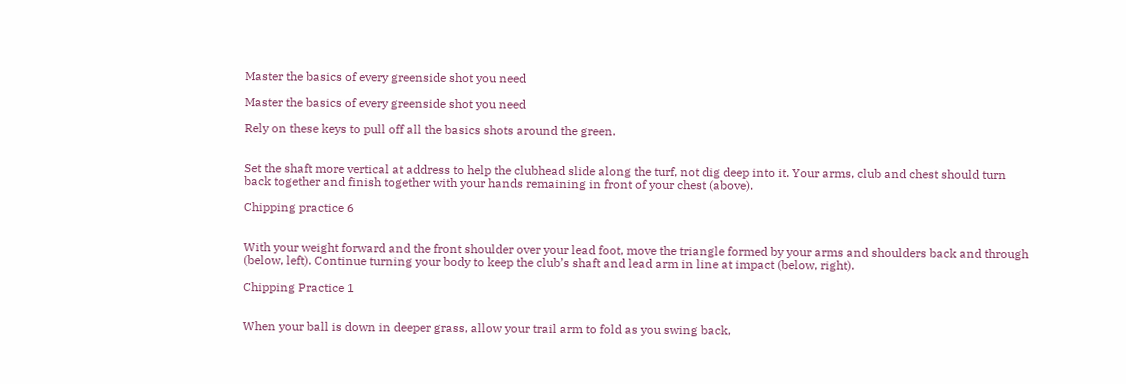Master the basics of every greenside shot you need

Master the basics of every greenside shot you need

Rely on these keys to pull off all the basics shots around the green.


Set the shaft more vertical at address to help the clubhead slide along the turf, not dig deep into it. Your arms, club and chest should turn back together and finish together with your hands remaining in front of your chest (above).

Chipping practice 6


With your weight forward and the front shoulder over your lead foot, move the triangle formed by your arms and shoulders back and through (below, left). Continue turning your body to keep the club’s shaft and lead arm in line at impact (below, right).

Chipping Practice 1


When your ball is down in deeper grass, allow your trail arm to fold as you swing back,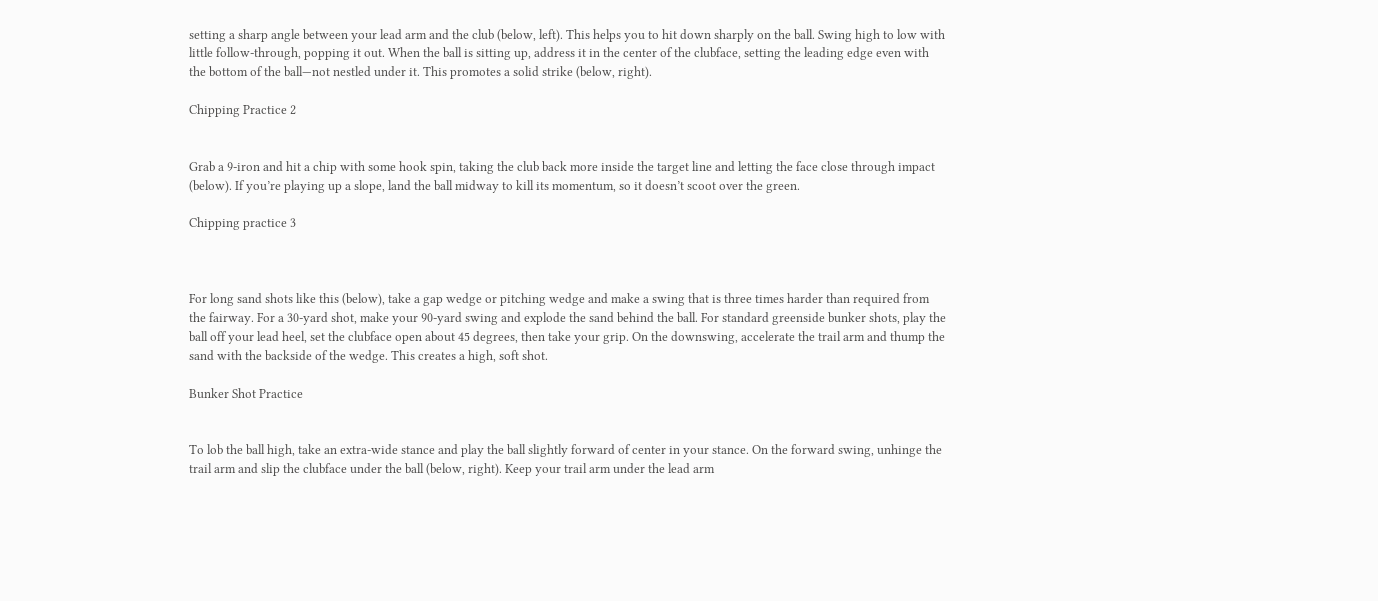setting a sharp angle between your lead arm and the club (below, left). This helps you to hit down sharply on the ball. Swing high to low with little follow-through, popping it out. When the ball is sitting up, address it in the center of the clubface, setting the leading edge even with the bottom of the ball—not nestled under it. This promotes a solid strike (below, right).

Chipping Practice 2


Grab a 9-iron and hit a chip with some hook spin, taking the club back more inside the target line and letting the face close through impact (below). If you’re playing up a slope, land the ball midway to kill its momentum, so it doesn’t scoot over the green.

Chipping practice 3



For long sand shots like this (below), take a gap wedge or pitching wedge and make a swing that is three times harder than required from the fairway. For a 30-yard shot, make your 90-yard swing and explode the sand behind the ball. For standard greenside bunker shots, play the ball off your lead heel, set the clubface open about 45 degrees, then take your grip. On the downswing, accelerate the trail arm and thump the sand with the backside of the wedge. This creates a high, soft shot.

Bunker Shot Practice


To lob the ball high, take an extra-wide stance and play the ball slightly forward of center in your stance. On the forward swing, unhinge the trail arm and slip the clubface under the ball (below, right). Keep your trail arm under the lead arm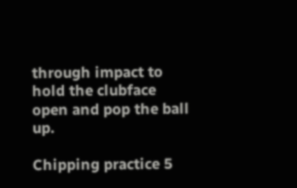through impact to hold the clubface open and pop the ball up.

Chipping practice 5